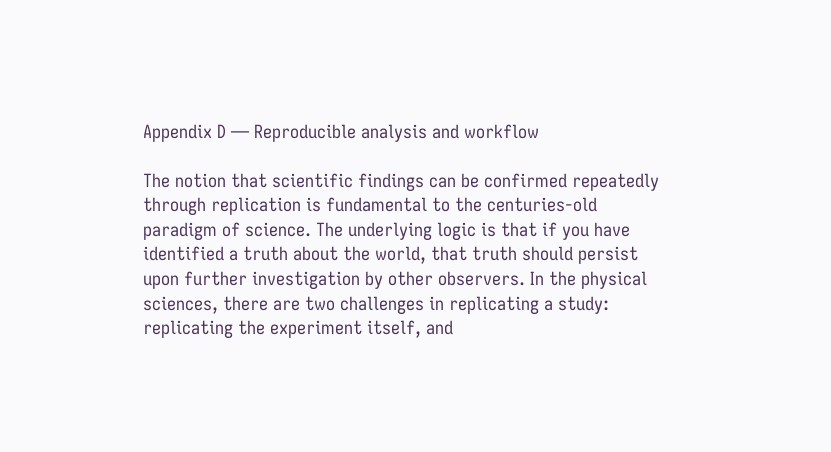Appendix D — Reproducible analysis and workflow

The notion that scientific findings can be confirmed repeatedly through replication is fundamental to the centuries-old paradigm of science. The underlying logic is that if you have identified a truth about the world, that truth should persist upon further investigation by other observers. In the physical sciences, there are two challenges in replicating a study: replicating the experiment itself, and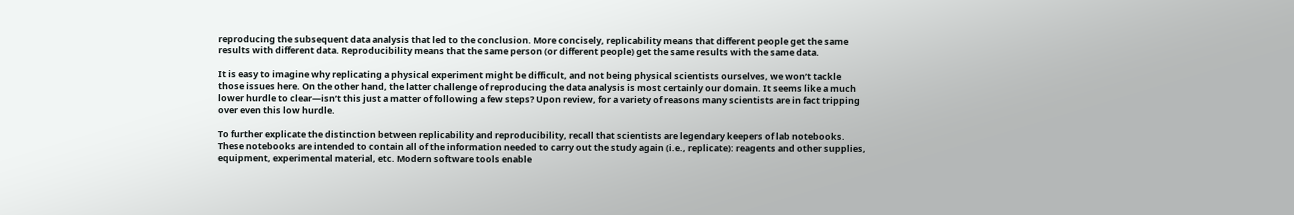reproducing the subsequent data analysis that led to the conclusion. More concisely, replicability means that different people get the same results with different data. Reproducibility means that the same person (or different people) get the same results with the same data.

It is easy to imagine why replicating a physical experiment might be difficult, and not being physical scientists ourselves, we won’t tackle those issues here. On the other hand, the latter challenge of reproducing the data analysis is most certainly our domain. It seems like a much lower hurdle to clear—isn’t this just a matter of following a few steps? Upon review, for a variety of reasons many scientists are in fact tripping over even this low hurdle.

To further explicate the distinction between replicability and reproducibility, recall that scientists are legendary keepers of lab notebooks. These notebooks are intended to contain all of the information needed to carry out the study again (i.e., replicate): reagents and other supplies, equipment, experimental material, etc. Modern software tools enable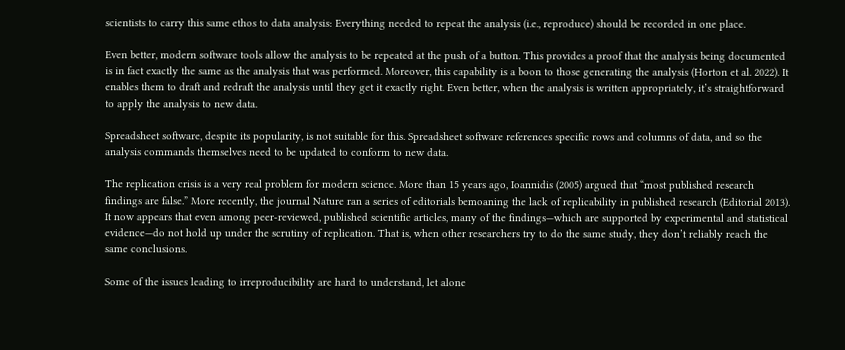scientists to carry this same ethos to data analysis: Everything needed to repeat the analysis (i.e., reproduce) should be recorded in one place.

Even better, modern software tools allow the analysis to be repeated at the push of a button. This provides a proof that the analysis being documented is in fact exactly the same as the analysis that was performed. Moreover, this capability is a boon to those generating the analysis (Horton et al. 2022). It enables them to draft and redraft the analysis until they get it exactly right. Even better, when the analysis is written appropriately, it’s straightforward to apply the analysis to new data.

Spreadsheet software, despite its popularity, is not suitable for this. Spreadsheet software references specific rows and columns of data, and so the analysis commands themselves need to be updated to conform to new data.

The replication crisis is a very real problem for modern science. More than 15 years ago, Ioannidis (2005) argued that “most published research findings are false.” More recently, the journal Nature ran a series of editorials bemoaning the lack of replicability in published research (Editorial 2013). It now appears that even among peer-reviewed, published scientific articles, many of the findings—which are supported by experimental and statistical evidence—do not hold up under the scrutiny of replication. That is, when other researchers try to do the same study, they don’t reliably reach the same conclusions.

Some of the issues leading to irreproducibility are hard to understand, let alone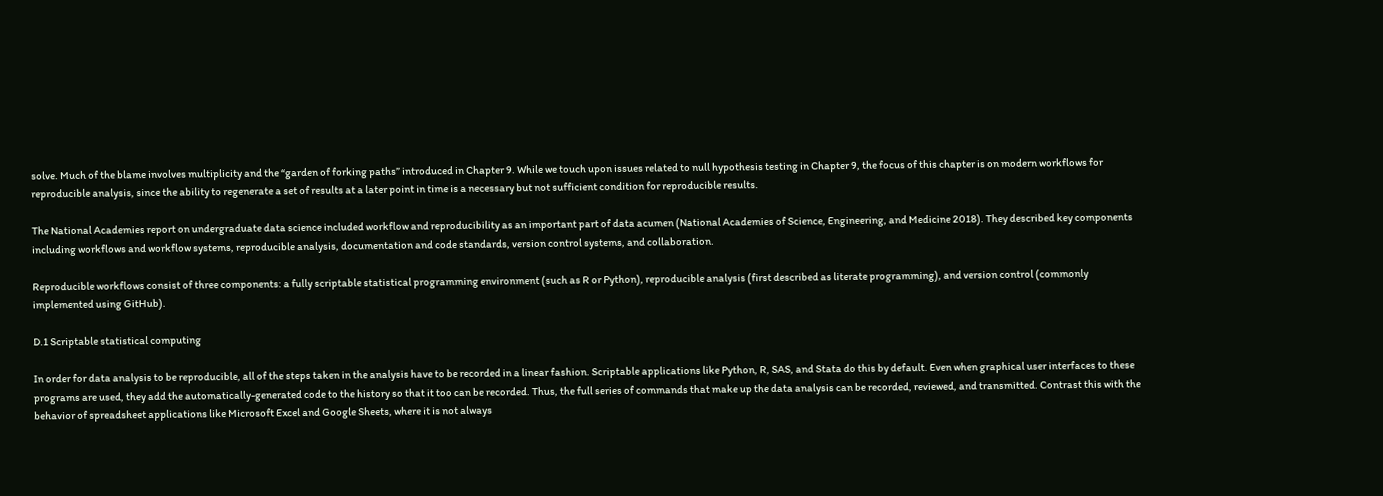solve. Much of the blame involves multiplicity and the “garden of forking paths” introduced in Chapter 9. While we touch upon issues related to null hypothesis testing in Chapter 9, the focus of this chapter is on modern workflows for reproducible analysis, since the ability to regenerate a set of results at a later point in time is a necessary but not sufficient condition for reproducible results.

The National Academies report on undergraduate data science included workflow and reproducibility as an important part of data acumen (National Academies of Science, Engineering, and Medicine 2018). They described key components including workflows and workflow systems, reproducible analysis, documentation and code standards, version control systems, and collaboration.

Reproducible workflows consist of three components: a fully scriptable statistical programming environment (such as R or Python), reproducible analysis (first described as literate programming), and version control (commonly implemented using GitHub).

D.1 Scriptable statistical computing

In order for data analysis to be reproducible, all of the steps taken in the analysis have to be recorded in a linear fashion. Scriptable applications like Python, R, SAS, and Stata do this by default. Even when graphical user interfaces to these programs are used, they add the automatically-generated code to the history so that it too can be recorded. Thus, the full series of commands that make up the data analysis can be recorded, reviewed, and transmitted. Contrast this with the behavior of spreadsheet applications like Microsoft Excel and Google Sheets, where it is not always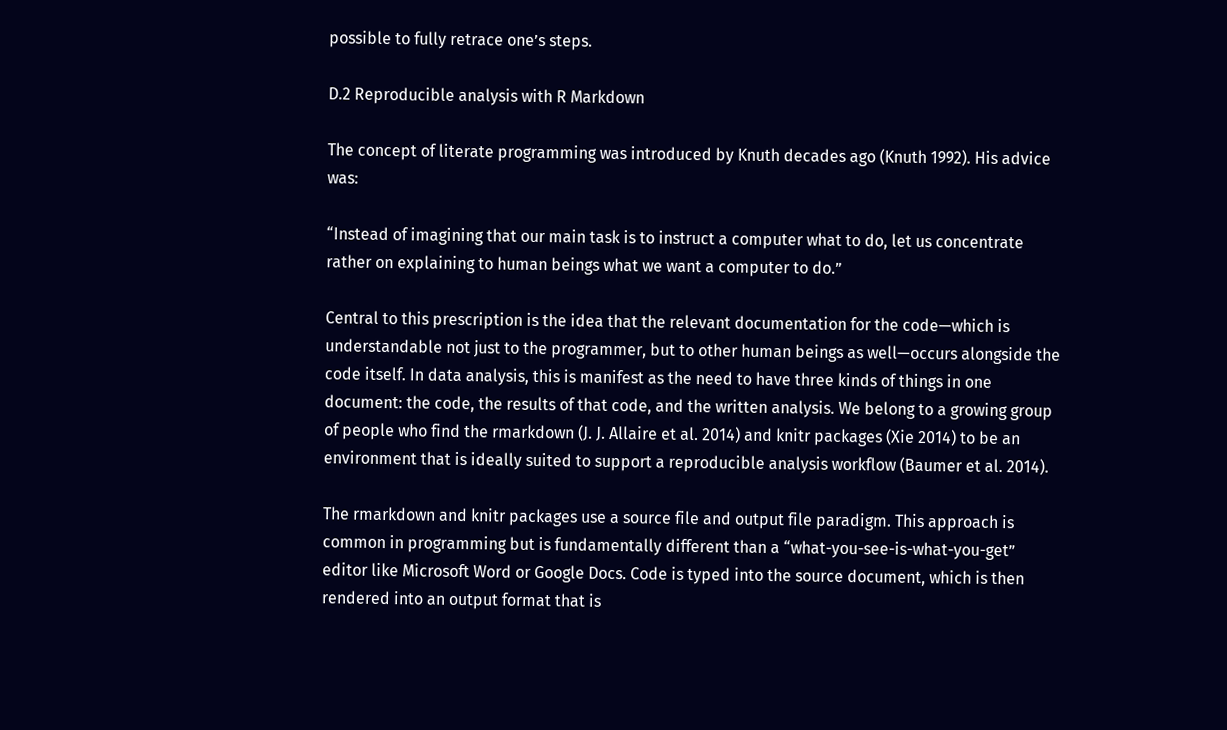possible to fully retrace one’s steps.

D.2 Reproducible analysis with R Markdown

The concept of literate programming was introduced by Knuth decades ago (Knuth 1992). His advice was:

“Instead of imagining that our main task is to instruct a computer what to do, let us concentrate rather on explaining to human beings what we want a computer to do.”

Central to this prescription is the idea that the relevant documentation for the code—which is understandable not just to the programmer, but to other human beings as well—occurs alongside the code itself. In data analysis, this is manifest as the need to have three kinds of things in one document: the code, the results of that code, and the written analysis. We belong to a growing group of people who find the rmarkdown (J. J. Allaire et al. 2014) and knitr packages (Xie 2014) to be an environment that is ideally suited to support a reproducible analysis workflow (Baumer et al. 2014).

The rmarkdown and knitr packages use a source file and output file paradigm. This approach is common in programming but is fundamentally different than a “what-you-see-is-what-you-get” editor like Microsoft Word or Google Docs. Code is typed into the source document, which is then rendered into an output format that is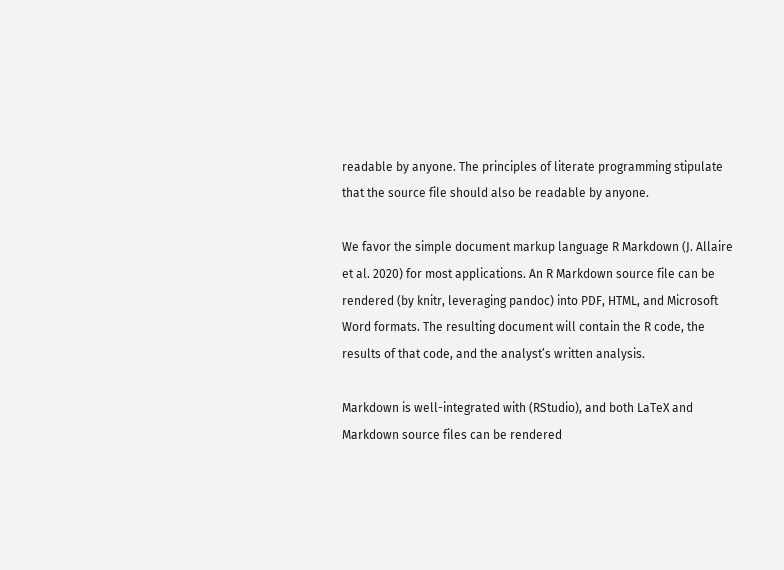readable by anyone. The principles of literate programming stipulate that the source file should also be readable by anyone.

We favor the simple document markup language R Markdown (J. Allaire et al. 2020) for most applications. An R Markdown source file can be rendered (by knitr, leveraging pandoc) into PDF, HTML, and Microsoft Word formats. The resulting document will contain the R code, the results of that code, and the analyst’s written analysis.

Markdown is well-integrated with (RStudio), and both LaTeX and Markdown source files can be rendered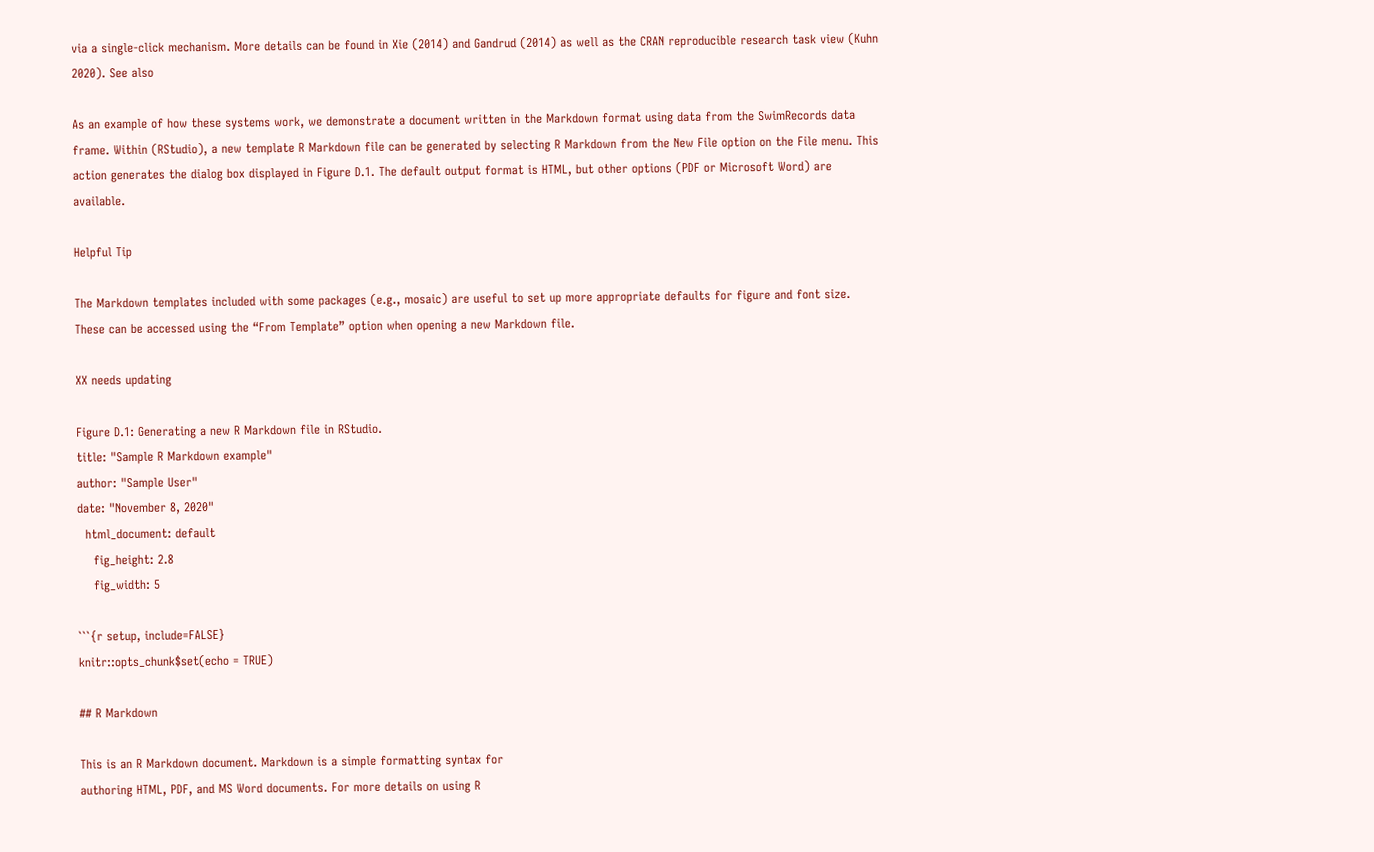via a single-click mechanism. More details can be found in Xie (2014) and Gandrud (2014) as well as the CRAN reproducible research task view (Kuhn 2020). See also

As an example of how these systems work, we demonstrate a document written in the Markdown format using data from the SwimRecords data frame. Within (RStudio), a new template R Markdown file can be generated by selecting R Markdown from the New File option on the File menu. This action generates the dialog box displayed in Figure D.1. The default output format is HTML, but other options (PDF or Microsoft Word) are available.

Helpful Tip

The Markdown templates included with some packages (e.g., mosaic) are useful to set up more appropriate defaults for figure and font size. These can be accessed using the “From Template” option when opening a new Markdown file.

XX needs updating

Figure D.1: Generating a new R Markdown file in RStudio.
title: "Sample R Markdown example"
author: "Sample User"
date: "November 8, 2020"
  html_document: default
    fig_height: 2.8
    fig_width: 5

```{r setup, include=FALSE}
knitr::opts_chunk$set(echo = TRUE)

## R Markdown

This is an R Markdown document. Markdown is a simple formatting syntax for
authoring HTML, PDF, and MS Word documents. For more details on using R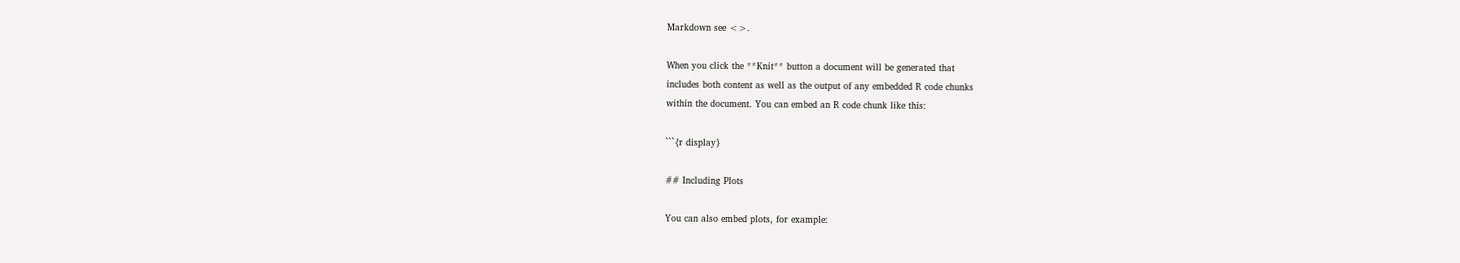Markdown see <>.

When you click the **Knit** button a document will be generated that
includes both content as well as the output of any embedded R code chunks
within the document. You can embed an R code chunk like this:

```{r display}

## Including Plots

You can also embed plots, for example: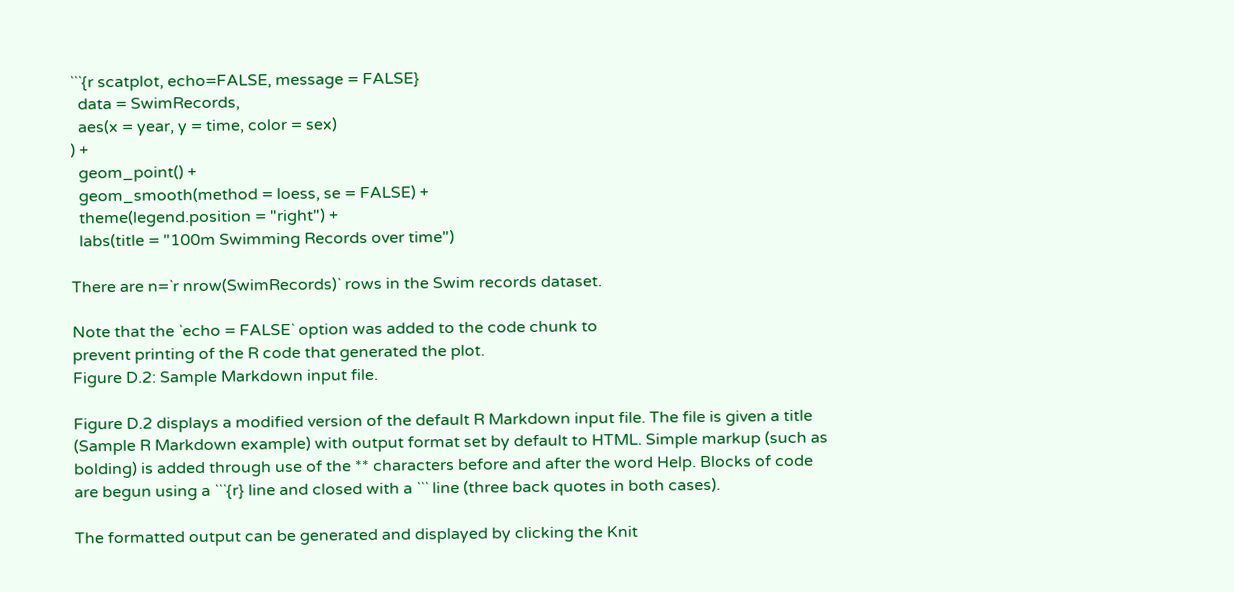```{r scatplot, echo=FALSE, message = FALSE}
  data = SwimRecords,
  aes(x = year, y = time, color = sex)
) +
  geom_point() +
  geom_smooth(method = loess, se = FALSE) +
  theme(legend.position = "right") +
  labs(title = "100m Swimming Records over time")

There are n=`r nrow(SwimRecords)` rows in the Swim records dataset.

Note that the `echo = FALSE` option was added to the code chunk to
prevent printing of the R code that generated the plot.
Figure D.2: Sample Markdown input file.

Figure D.2 displays a modified version of the default R Markdown input file. The file is given a title (Sample R Markdown example) with output format set by default to HTML. Simple markup (such as bolding) is added through use of the ** characters before and after the word Help. Blocks of code are begun using a ```{r} line and closed with a ``` line (three back quotes in both cases).

The formatted output can be generated and displayed by clicking the Knit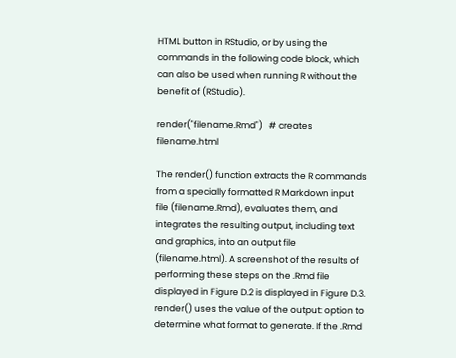HTML button in RStudio, or by using the commands in the following code block, which can also be used when running R without the benefit of (RStudio).

render("filename.Rmd")   # creates filename.html

The render() function extracts the R commands from a specially formatted R Markdown input file (filename.Rmd), evaluates them, and integrates the resulting output, including text and graphics, into an output file (filename.html). A screenshot of the results of performing these steps on the .Rmd file displayed in Figure D.2 is displayed in Figure D.3. render() uses the value of the output: option to determine what format to generate. If the .Rmd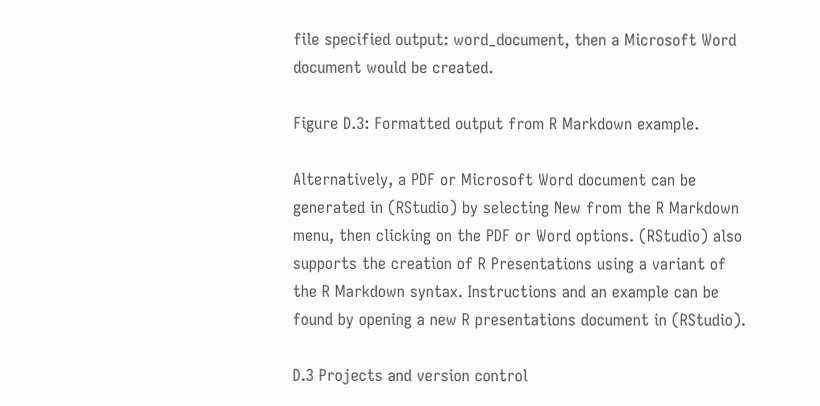file specified output: word_document, then a Microsoft Word document would be created.

Figure D.3: Formatted output from R Markdown example.

Alternatively, a PDF or Microsoft Word document can be generated in (RStudio) by selecting New from the R Markdown menu, then clicking on the PDF or Word options. (RStudio) also supports the creation of R Presentations using a variant of the R Markdown syntax. Instructions and an example can be found by opening a new R presentations document in (RStudio).

D.3 Projects and version control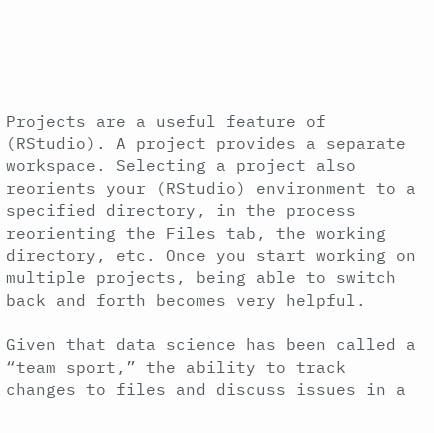Projects are a useful feature of (RStudio). A project provides a separate workspace. Selecting a project also reorients your (RStudio) environment to a specified directory, in the process reorienting the Files tab, the working directory, etc. Once you start working on multiple projects, being able to switch back and forth becomes very helpful.

Given that data science has been called a “team sport,” the ability to track changes to files and discuss issues in a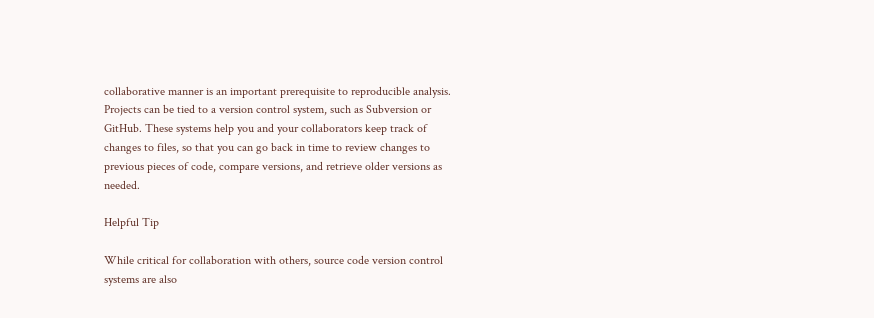collaborative manner is an important prerequisite to reproducible analysis. Projects can be tied to a version control system, such as Subversion or GitHub. These systems help you and your collaborators keep track of changes to files, so that you can go back in time to review changes to previous pieces of code, compare versions, and retrieve older versions as needed.

Helpful Tip

While critical for collaboration with others, source code version control systems are also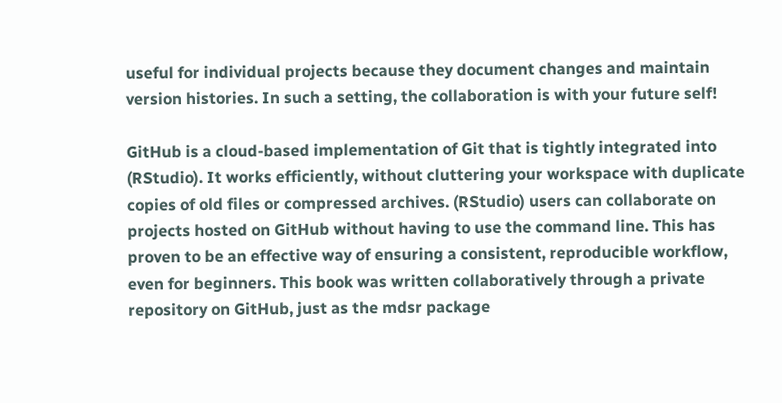useful for individual projects because they document changes and maintain version histories. In such a setting, the collaboration is with your future self!

GitHub is a cloud-based implementation of Git that is tightly integrated into (RStudio). It works efficiently, without cluttering your workspace with duplicate copies of old files or compressed archives. (RStudio) users can collaborate on projects hosted on GitHub without having to use the command line. This has proven to be an effective way of ensuring a consistent, reproducible workflow, even for beginners. This book was written collaboratively through a private repository on GitHub, just as the mdsr package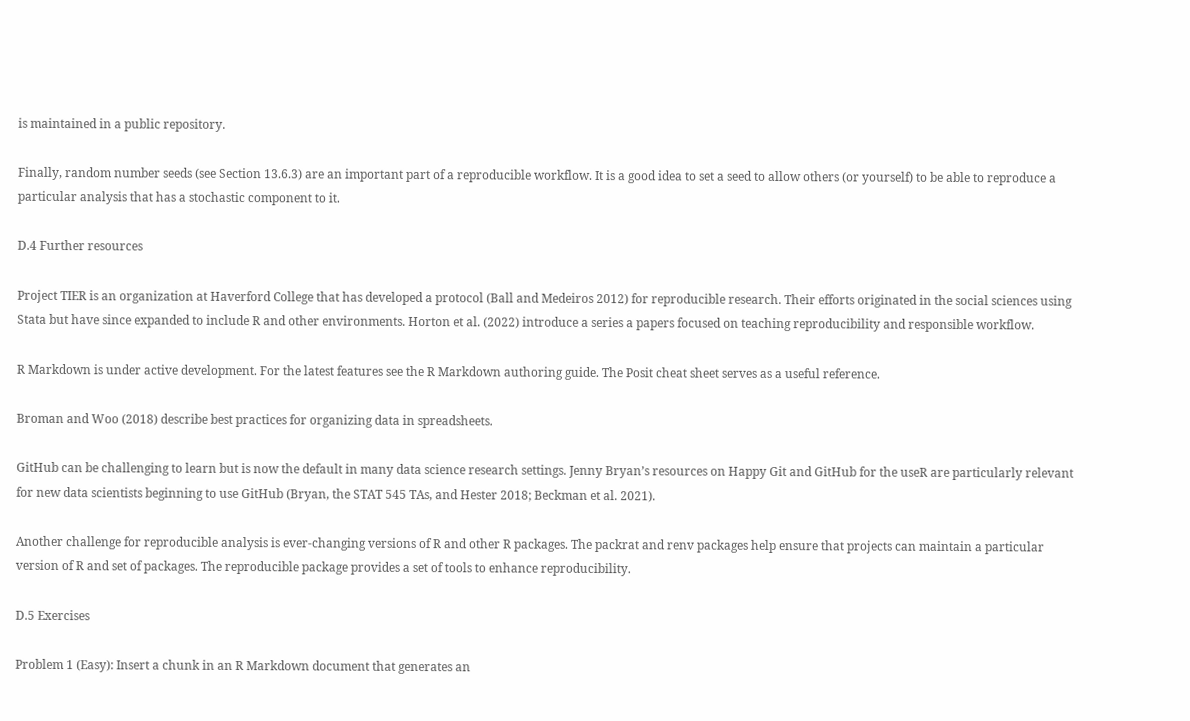is maintained in a public repository.

Finally, random number seeds (see Section 13.6.3) are an important part of a reproducible workflow. It is a good idea to set a seed to allow others (or yourself) to be able to reproduce a particular analysis that has a stochastic component to it.

D.4 Further resources

Project TIER is an organization at Haverford College that has developed a protocol (Ball and Medeiros 2012) for reproducible research. Their efforts originated in the social sciences using Stata but have since expanded to include R and other environments. Horton et al. (2022) introduce a series a papers focused on teaching reproducibility and responsible workflow.

R Markdown is under active development. For the latest features see the R Markdown authoring guide. The Posit cheat sheet serves as a useful reference.

Broman and Woo (2018) describe best practices for organizing data in spreadsheets.

GitHub can be challenging to learn but is now the default in many data science research settings. Jenny Bryan’s resources on Happy Git and GitHub for the useR are particularly relevant for new data scientists beginning to use GitHub (Bryan, the STAT 545 TAs, and Hester 2018; Beckman et al. 2021).

Another challenge for reproducible analysis is ever-changing versions of R and other R packages. The packrat and renv packages help ensure that projects can maintain a particular version of R and set of packages. The reproducible package provides a set of tools to enhance reproducibility.

D.5 Exercises

Problem 1 (Easy): Insert a chunk in an R Markdown document that generates an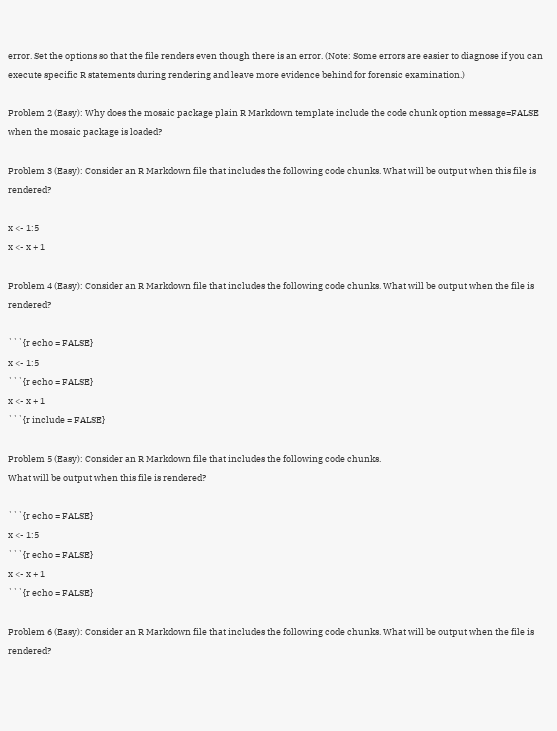error. Set the options so that the file renders even though there is an error. (Note: Some errors are easier to diagnose if you can execute specific R statements during rendering and leave more evidence behind for forensic examination.)

Problem 2 (Easy): Why does the mosaic package plain R Markdown template include the code chunk option message=FALSE when the mosaic package is loaded?

Problem 3 (Easy): Consider an R Markdown file that includes the following code chunks. What will be output when this file is rendered?

x <- 1:5
x <- x + 1

Problem 4 (Easy): Consider an R Markdown file that includes the following code chunks. What will be output when the file is rendered?

```{r echo = FALSE}
x <- 1:5
```{r echo = FALSE}
x <- x + 1
```{r include = FALSE}

Problem 5 (Easy): Consider an R Markdown file that includes the following code chunks.
What will be output when this file is rendered?

```{r echo = FALSE}
x <- 1:5
```{r echo = FALSE}
x <- x + 1
```{r echo = FALSE}

Problem 6 (Easy): Consider an R Markdown file that includes the following code chunks. What will be output when the file is rendered?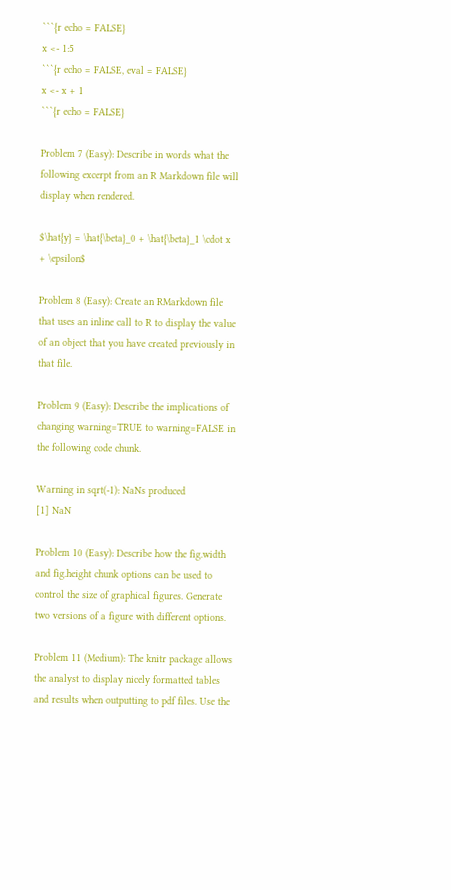```{r echo = FALSE}
x <- 1:5
```{r echo = FALSE, eval = FALSE}
x <- x + 1
```{r echo = FALSE}

Problem 7 (Easy): Describe in words what the following excerpt from an R Markdown file will display when rendered.

$\hat{y} = \hat{\beta}_0 + \hat{\beta}_1 \cdot x + \epsilon$

Problem 8 (Easy): Create an RMarkdown file that uses an inline call to R to display the value of an object that you have created previously in that file.

Problem 9 (Easy): Describe the implications of changing warning=TRUE to warning=FALSE in the following code chunk.

Warning in sqrt(-1): NaNs produced
[1] NaN

Problem 10 (Easy): Describe how the fig.width and fig.height chunk options can be used to control the size of graphical figures. Generate two versions of a figure with different options.

Problem 11 (Medium): The knitr package allows the analyst to display nicely formatted tables and results when outputting to pdf files. Use the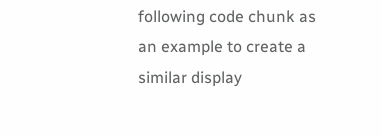following code chunk as an example to create a similar display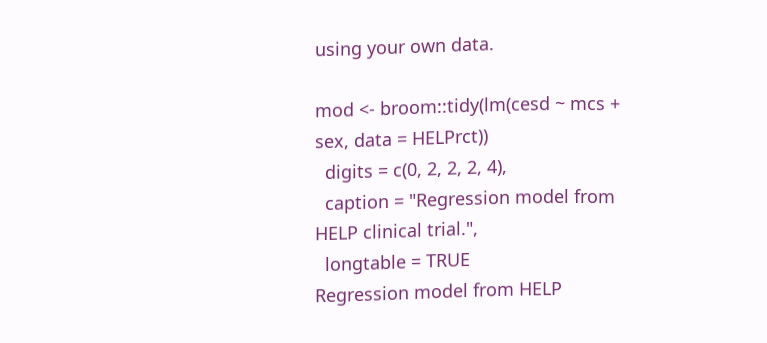using your own data.

mod <- broom::tidy(lm(cesd ~ mcs + sex, data = HELPrct))
  digits = c(0, 2, 2, 2, 4),
  caption = "Regression model from HELP clinical trial.",
  longtable = TRUE
Regression model from HELP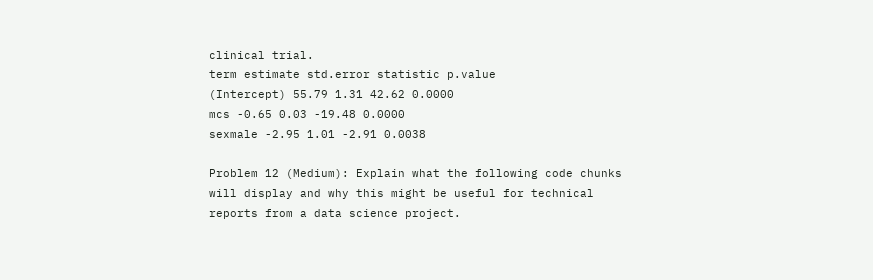clinical trial.
term estimate std.error statistic p.value
(Intercept) 55.79 1.31 42.62 0.0000
mcs -0.65 0.03 -19.48 0.0000
sexmale -2.95 1.01 -2.91 0.0038

Problem 12 (Medium): Explain what the following code chunks will display and why this might be useful for technical reports from a data science project.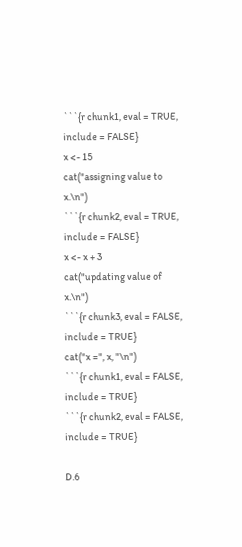```{r chunk1, eval = TRUE, include = FALSE}
x <- 15
cat("assigning value to x.\n")
```{r chunk2, eval = TRUE, include = FALSE}
x <- x + 3
cat("updating value of x.\n")
```{r chunk3, eval = FALSE, include = TRUE}
cat("x =", x, "\n")
```{r chunk1, eval = FALSE, include = TRUE}
```{r chunk2, eval = FALSE, include = TRUE}

D.6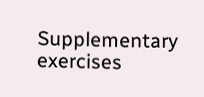Supplementary exercises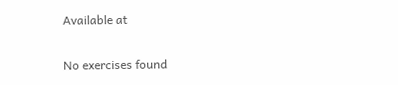Available at

No exercises found